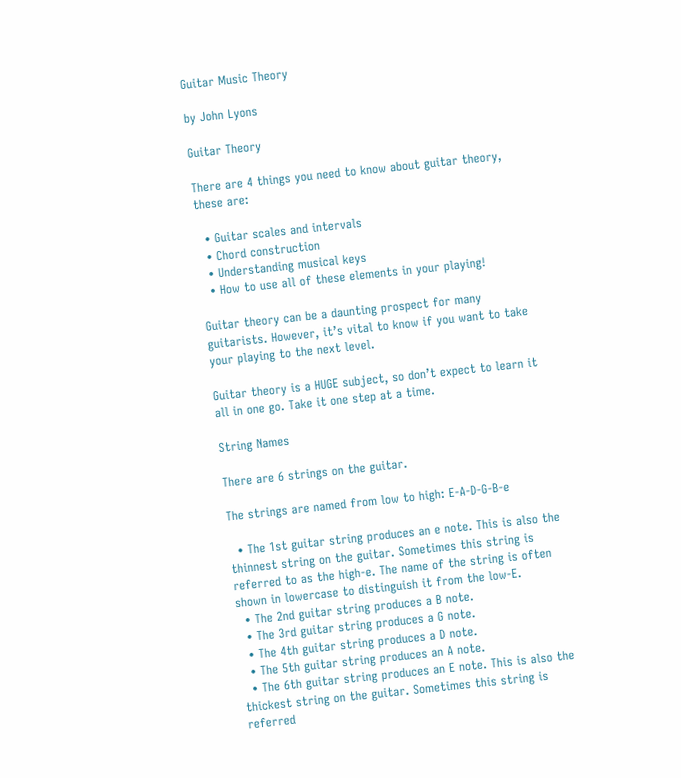Guitar Music Theory

by John Lyons

Guitar Theory

There are 4 things you need to know about guitar theory, these are:

  • Guitar scales and intervals
  • Chord construction
  • Understanding musical keys
  • How to use all of these elements in your playing!

Guitar theory can be a daunting prospect for many guitarists. However, it’s vital to know if you want to take your playing to the next level.

Guitar theory is a HUGE subject, so don’t expect to learn it all in one go. Take it one step at a time.

String Names

There are 6 strings on the guitar.

The strings are named from low to high: E-A-D-G-B-e

  • The 1st guitar string produces an e note. This is also the thinnest string on the guitar. Sometimes this string is referred to as the high-e. The name of the string is often shown in lowercase to distinguish it from the low-E.
  • The 2nd guitar string produces a B note.
  • The 3rd guitar string produces a G note.
  • The 4th guitar string produces a D note.
  • The 5th guitar string produces an A note.
  • The 6th guitar string produces an E note. This is also the thickest string on the guitar. Sometimes this string is referred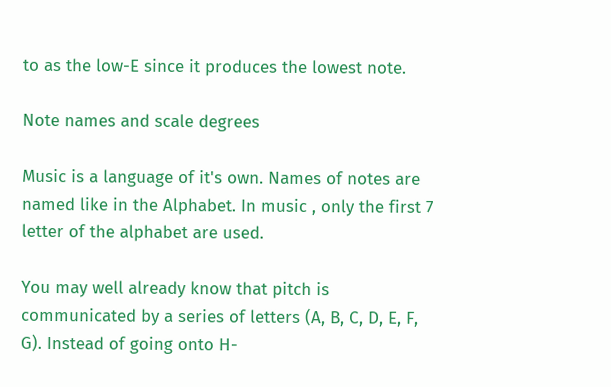to as the low-E since it produces the lowest note.

Note names and scale degrees

Music is a language of it's own. Names of notes are named like in the Alphabet. In music , only the first 7 letter of the alphabet are used.

You may well already know that pitch is communicated by a series of letters (A, B, C, D, E, F, G). Instead of going onto H-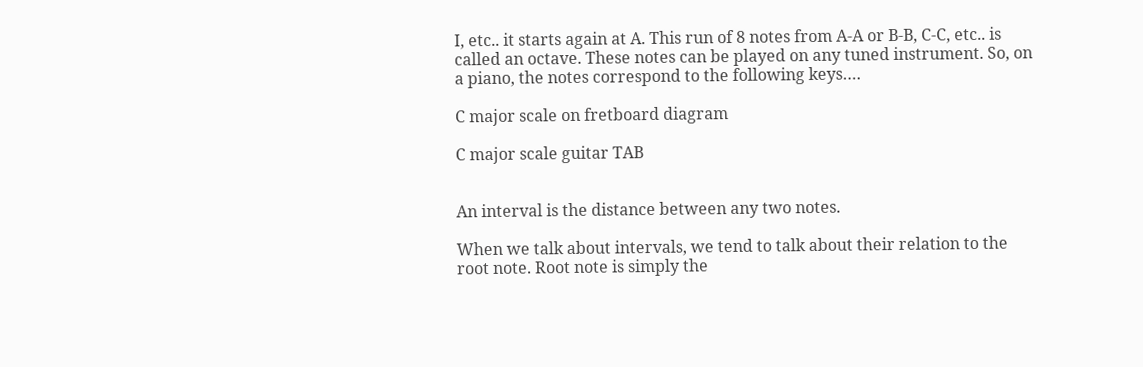I, etc.. it starts again at A. This run of 8 notes from A-A or B-B, C-C, etc.. is called an octave. These notes can be played on any tuned instrument. So, on a piano, the notes correspond to the following keys….

C major scale on fretboard diagram

C major scale guitar TAB


An interval is the distance between any two notes.

When we talk about intervals, we tend to talk about their relation to the root note. Root note is simply the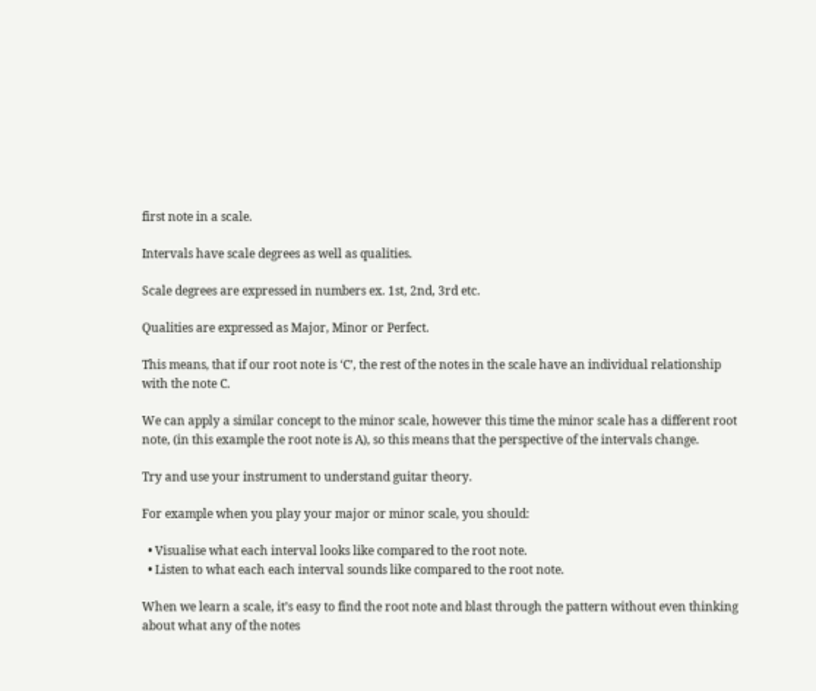first note in a scale.

Intervals have scale degrees as well as qualities.

Scale degrees are expressed in numbers ex. 1st, 2nd, 3rd etc.

Qualities are expressed as Major, Minor or Perfect.

This means, that if our root note is ‘C’, the rest of the notes in the scale have an individual relationship with the note C.

We can apply a similar concept to the minor scale, however this time the minor scale has a different root note, (in this example the root note is A), so this means that the perspective of the intervals change.

Try and use your instrument to understand guitar theory.

For example when you play your major or minor scale, you should:

  • Visualise what each interval looks like compared to the root note.
  • Listen to what each each interval sounds like compared to the root note.

When we learn a scale, it’s easy to find the root note and blast through the pattern without even thinking about what any of the notes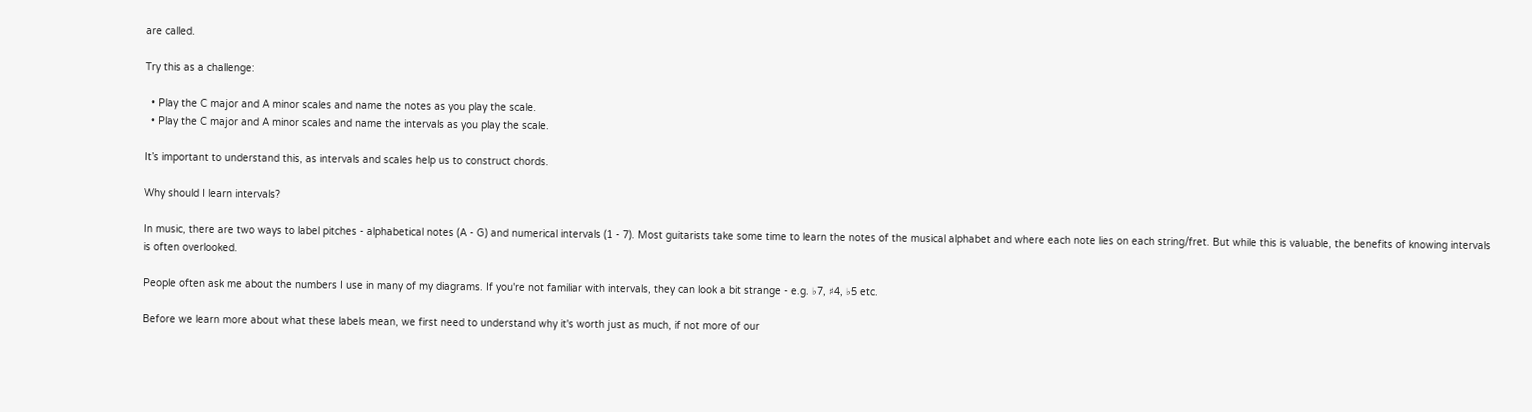are called.

Try this as a challenge:

  • Play the C major and A minor scales and name the notes as you play the scale.
  • Play the C major and A minor scales and name the intervals as you play the scale.

It’s important to understand this, as intervals and scales help us to construct chords.

Why should I learn intervals?

In music, there are two ways to label pitches - alphabetical notes (A - G) and numerical intervals (1 - 7). Most guitarists take some time to learn the notes of the musical alphabet and where each note lies on each string/fret. But while this is valuable, the benefits of knowing intervals is often overlooked.

People often ask me about the numbers I use in many of my diagrams. If you're not familiar with intervals, they can look a bit strange - e.g. ♭7, ♯4, ♭5 etc.

Before we learn more about what these labels mean, we first need to understand why it's worth just as much, if not more of our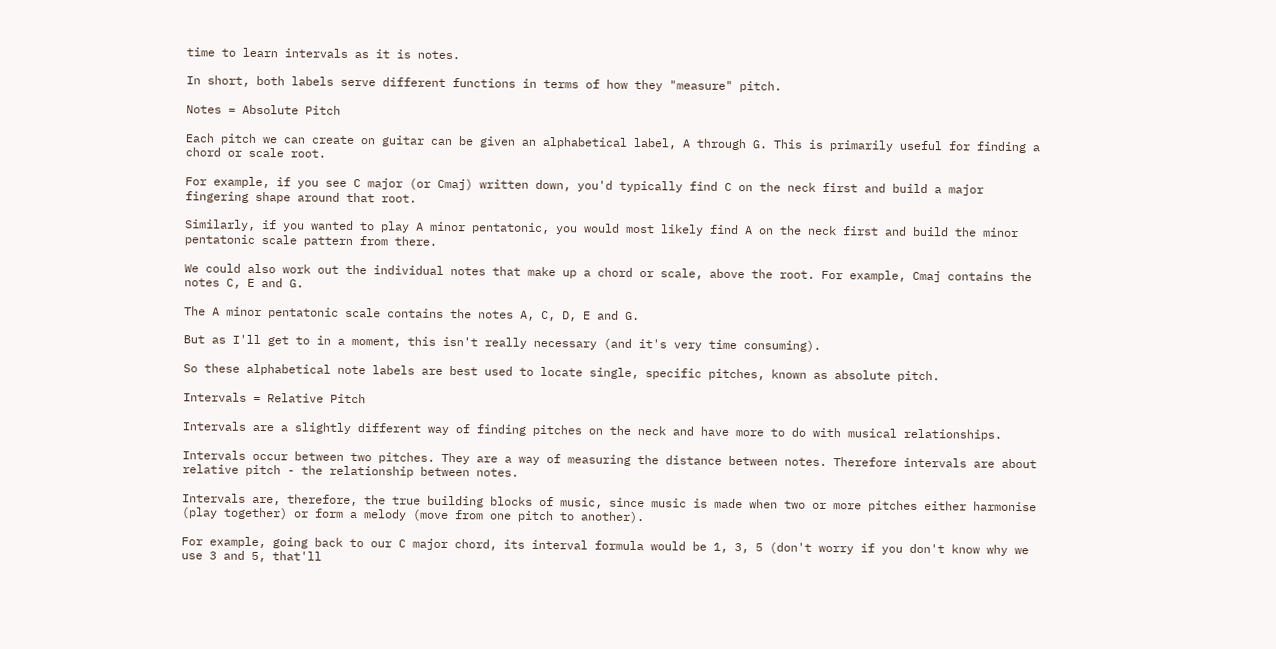time to learn intervals as it is notes.

In short, both labels serve different functions in terms of how they "measure" pitch.

Notes = Absolute Pitch

Each pitch we can create on guitar can be given an alphabetical label, A through G. This is primarily useful for finding a chord or scale root.

For example, if you see C major (or Cmaj) written down, you'd typically find C on the neck first and build a major fingering shape around that root.

Similarly, if you wanted to play A minor pentatonic, you would most likely find A on the neck first and build the minor pentatonic scale pattern from there.

We could also work out the individual notes that make up a chord or scale, above the root. For example, Cmaj contains the notes C, E and G.

The A minor pentatonic scale contains the notes A, C, D, E and G.

But as I'll get to in a moment, this isn't really necessary (and it's very time consuming).

So these alphabetical note labels are best used to locate single, specific pitches, known as absolute pitch.

Intervals = Relative Pitch

Intervals are a slightly different way of finding pitches on the neck and have more to do with musical relationships.

Intervals occur between two pitches. They are a way of measuring the distance between notes. Therefore intervals are about relative pitch - the relationship between notes.

Intervals are, therefore, the true building blocks of music, since music is made when two or more pitches either harmonise (play together) or form a melody (move from one pitch to another).

For example, going back to our C major chord, its interval formula would be 1, 3, 5 (don't worry if you don't know why we use 3 and 5, that'll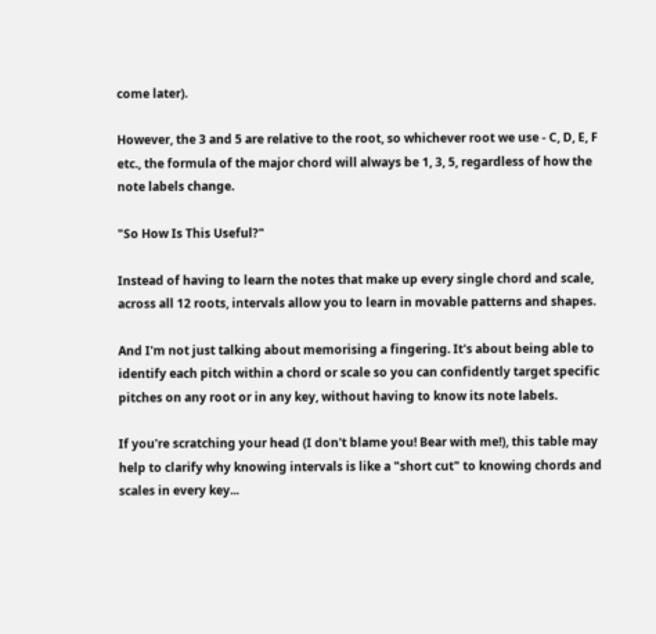come later).

However, the 3 and 5 are relative to the root, so whichever root we use - C, D, E, F etc., the formula of the major chord will always be 1, 3, 5, regardless of how the note labels change.

"So How Is This Useful?"

Instead of having to learn the notes that make up every single chord and scale, across all 12 roots, intervals allow you to learn in movable patterns and shapes.

And I'm not just talking about memorising a fingering. It's about being able to identify each pitch within a chord or scale so you can confidently target specific pitches on any root or in any key, without having to know its note labels.

If you're scratching your head (I don't blame you! Bear with me!), this table may help to clarify why knowing intervals is like a "short cut" to knowing chords and scales in every key...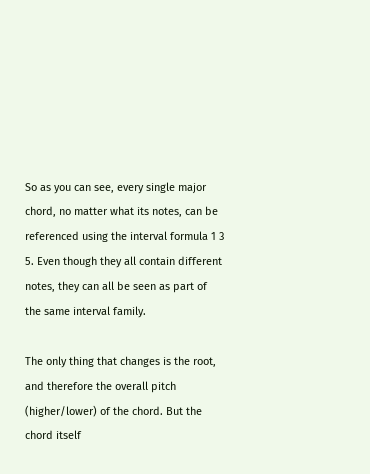So as you can see, every single major chord, no matter what its notes, can be referenced using the interval formula 1 3 5. Even though they all contain different notes, they can all be seen as part of the same interval family.

The only thing that changes is the root, and therefore the overall pitch (higher/lower) of the chord. But the chord itself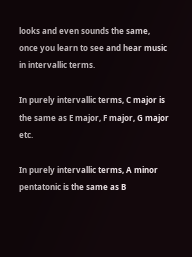looks and even sounds the same, once you learn to see and hear music in intervallic terms.

In purely intervallic terms, C major is the same as E major, F major, G major etc.

In purely intervallic terms, A minor pentatonic is the same as B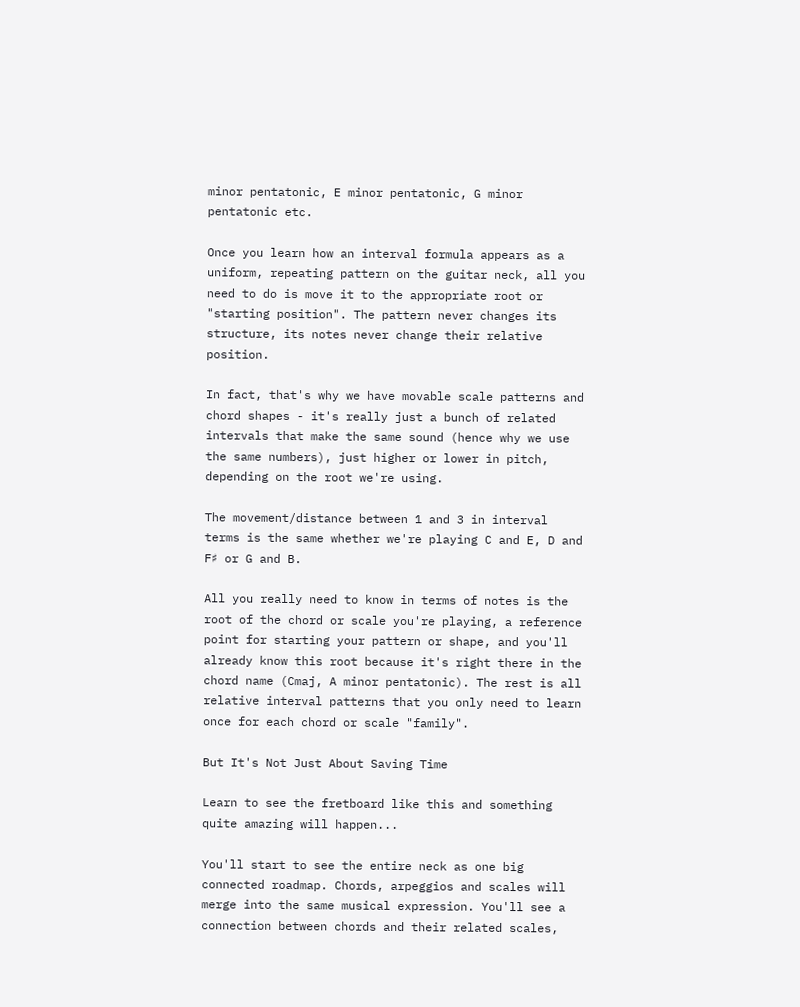minor pentatonic, E minor pentatonic, G minor pentatonic etc.

Once you learn how an interval formula appears as a uniform, repeating pattern on the guitar neck, all you need to do is move it to the appropriate root or "starting position". The pattern never changes its structure, its notes never change their relative position.

In fact, that's why we have movable scale patterns and chord shapes - it's really just a bunch of related intervals that make the same sound (hence why we use the same numbers), just higher or lower in pitch, depending on the root we're using.

The movement/distance between 1 and 3 in interval terms is the same whether we're playing C and E, D and F♯ or G and B.

All you really need to know in terms of notes is the root of the chord or scale you're playing, a reference point for starting your pattern or shape, and you'll already know this root because it's right there in the chord name (Cmaj, A minor pentatonic). The rest is all relative interval patterns that you only need to learn once for each chord or scale "family".

But It's Not Just About Saving Time

Learn to see the fretboard like this and something quite amazing will happen...

You'll start to see the entire neck as one big connected roadmap. Chords, arpeggios and scales will merge into the same musical expression. You'll see a connection between chords and their related scales,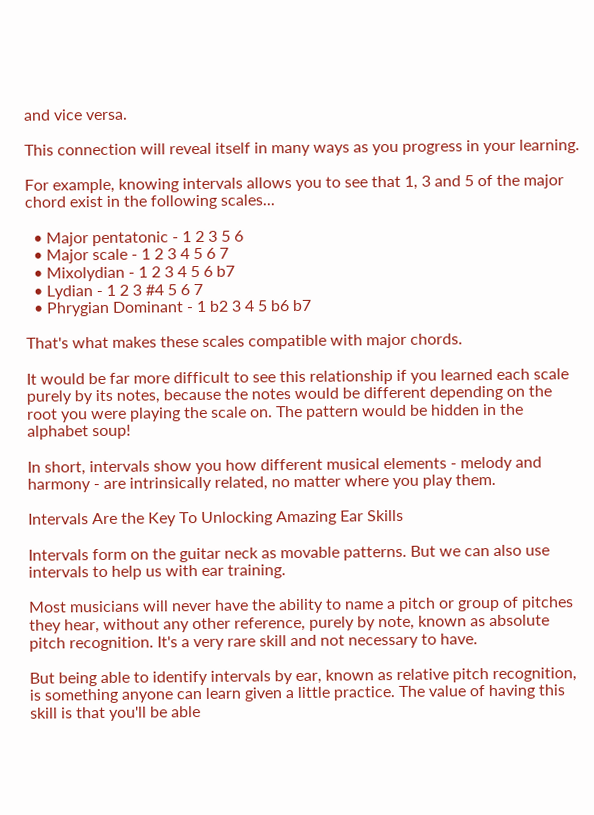and vice versa.

This connection will reveal itself in many ways as you progress in your learning.

For example, knowing intervals allows you to see that 1, 3 and 5 of the major chord exist in the following scales...

  • Major pentatonic - 1 2 3 5 6
  • Major scale - 1 2 3 4 5 6 7
  • Mixolydian - 1 2 3 4 5 6 b7
  • Lydian - 1 2 3 #4 5 6 7
  • Phrygian Dominant - 1 b2 3 4 5 b6 b7

That's what makes these scales compatible with major chords.

It would be far more difficult to see this relationship if you learned each scale purely by its notes, because the notes would be different depending on the root you were playing the scale on. The pattern would be hidden in the alphabet soup!

In short, intervals show you how different musical elements - melody and harmony - are intrinsically related, no matter where you play them.

Intervals Are the Key To Unlocking Amazing Ear Skills

Intervals form on the guitar neck as movable patterns. But we can also use intervals to help us with ear training.

Most musicians will never have the ability to name a pitch or group of pitches they hear, without any other reference, purely by note, known as absolute pitch recognition. It's a very rare skill and not necessary to have.

But being able to identify intervals by ear, known as relative pitch recognition, is something anyone can learn given a little practice. The value of having this skill is that you'll be able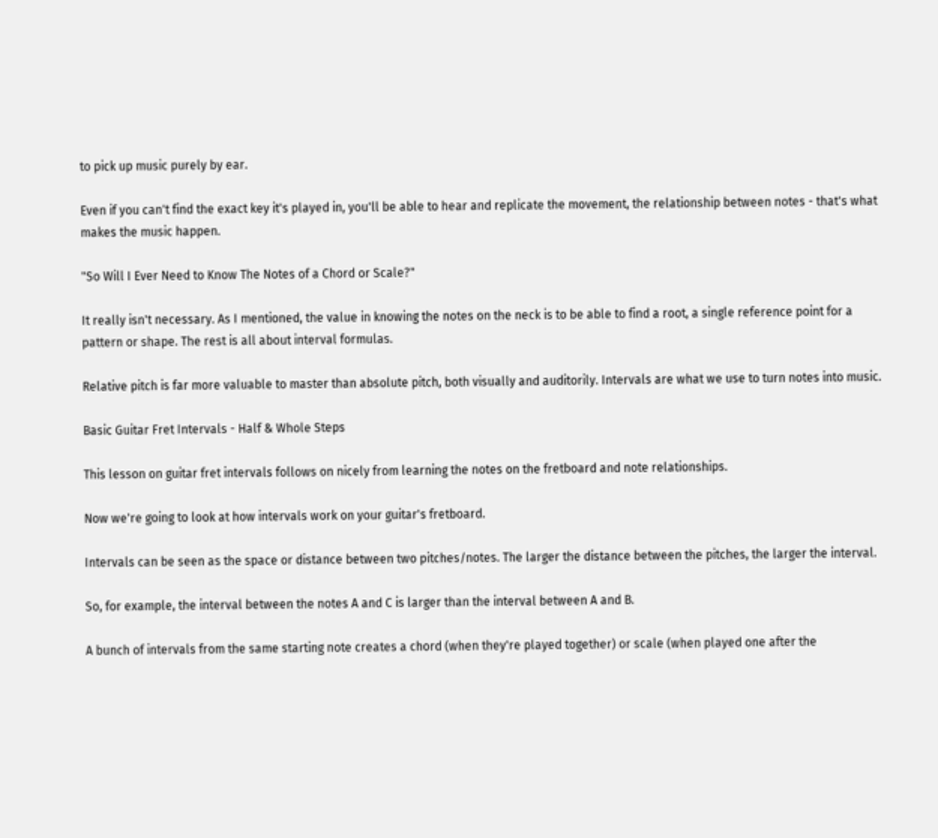to pick up music purely by ear.

Even if you can't find the exact key it's played in, you'll be able to hear and replicate the movement, the relationship between notes - that's what makes the music happen.

"So Will I Ever Need to Know The Notes of a Chord or Scale?"

It really isn't necessary. As I mentioned, the value in knowing the notes on the neck is to be able to find a root, a single reference point for a pattern or shape. The rest is all about interval formulas.

Relative pitch is far more valuable to master than absolute pitch, both visually and auditorily. Intervals are what we use to turn notes into music.

Basic Guitar Fret Intervals - Half & Whole Steps

This lesson on guitar fret intervals follows on nicely from learning the notes on the fretboard and note relationships.

Now we're going to look at how intervals work on your guitar's fretboard.

Intervals can be seen as the space or distance between two pitches/notes. The larger the distance between the pitches, the larger the interval.

So, for example, the interval between the notes A and C is larger than the interval between A and B.

A bunch of intervals from the same starting note creates a chord (when they're played together) or scale (when played one after the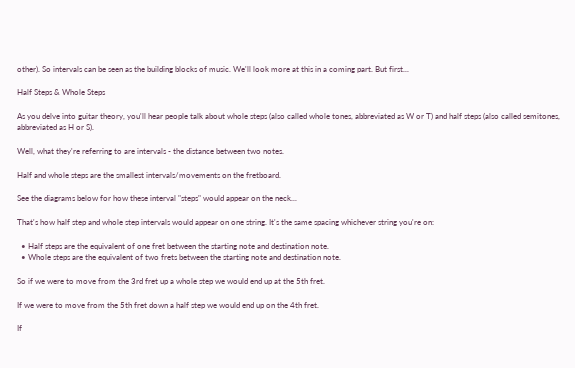other). So intervals can be seen as the building blocks of music. We'll look more at this in a coming part. But first...

Half Steps & Whole Steps

As you delve into guitar theory, you'll hear people talk about whole steps (also called whole tones, abbreviated as W or T) and half steps (also called semitones, abbreviated as H or S).

Well, what they're referring to are intervals - the distance between two notes.

Half and whole steps are the smallest intervals/movements on the fretboard.

See the diagrams below for how these interval "steps" would appear on the neck...

That's how half step and whole step intervals would appear on one string. It's the same spacing whichever string you're on:

  • Half steps are the equivalent of one fret between the starting note and destination note.
  • Whole steps are the equivalent of two frets between the starting note and destination note.

So if we were to move from the 3rd fret up a whole step we would end up at the 5th fret.

If we were to move from the 5th fret down a half step we would end up on the 4th fret.

If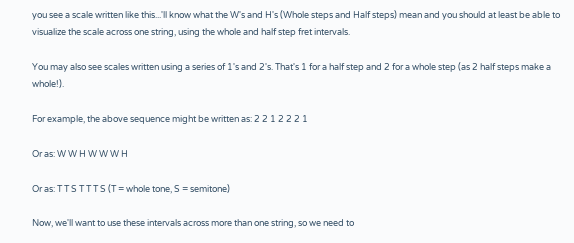you see a scale written like this...'ll know what the W's and H's (Whole steps and Half steps) mean and you should at least be able to visualize the scale across one string, using the whole and half step fret intervals.

You may also see scales written using a series of 1's and 2's. That's 1 for a half step and 2 for a whole step (as 2 half steps make a whole!).

For example, the above sequence might be written as: 2 2 1 2 2 2 1

Or as: W W H W W W H

Or as: T T S T T T S (T = whole tone, S = semitone)

Now, we'll want to use these intervals across more than one string, so we need to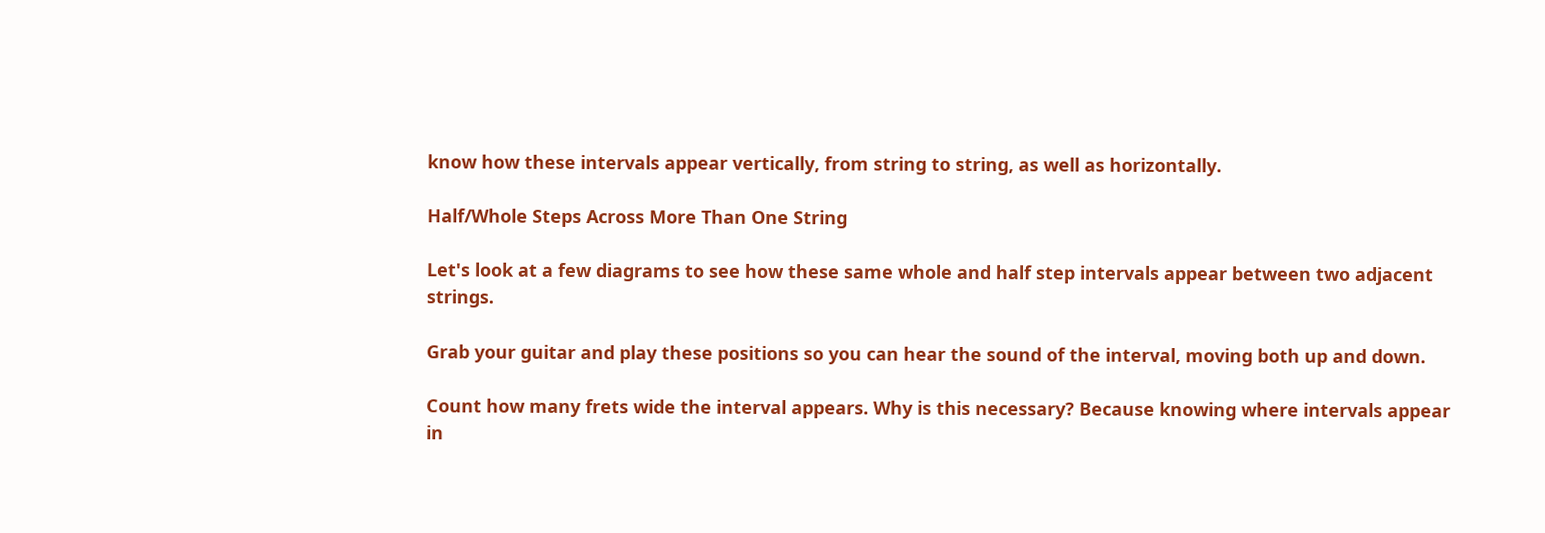know how these intervals appear vertically, from string to string, as well as horizontally.

Half/Whole Steps Across More Than One String

Let's look at a few diagrams to see how these same whole and half step intervals appear between two adjacent strings.

Grab your guitar and play these positions so you can hear the sound of the interval, moving both up and down.

Count how many frets wide the interval appears. Why is this necessary? Because knowing where intervals appear in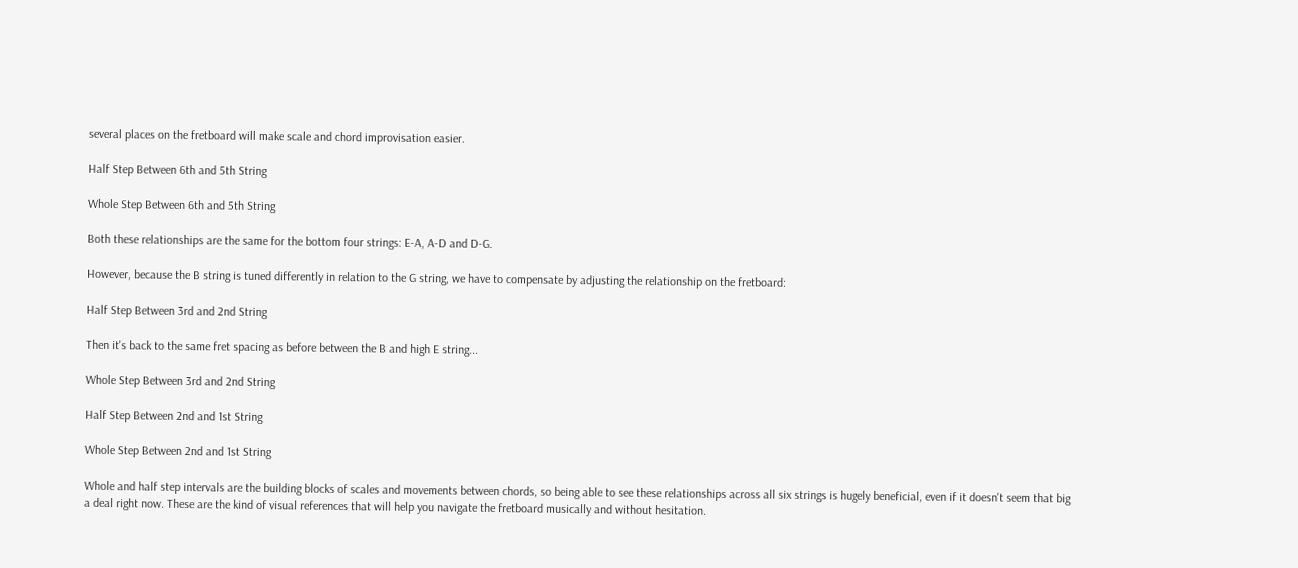several places on the fretboard will make scale and chord improvisation easier.

Half Step Between 6th and 5th String

Whole Step Between 6th and 5th String

Both these relationships are the same for the bottom four strings: E-A, A-D and D-G.

However, because the B string is tuned differently in relation to the G string, we have to compensate by adjusting the relationship on the fretboard:

Half Step Between 3rd and 2nd String

Then it's back to the same fret spacing as before between the B and high E string...

Whole Step Between 3rd and 2nd String

Half Step Between 2nd and 1st String

Whole Step Between 2nd and 1st String

Whole and half step intervals are the building blocks of scales and movements between chords, so being able to see these relationships across all six strings is hugely beneficial, even if it doesn't seem that big a deal right now. These are the kind of visual references that will help you navigate the fretboard musically and without hesitation.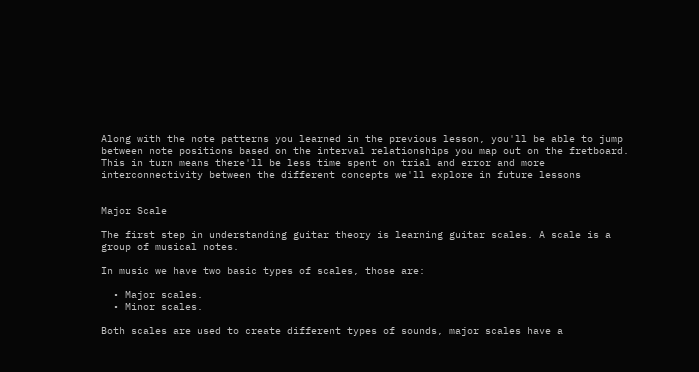Along with the note patterns you learned in the previous lesson, you'll be able to jump between note positions based on the interval relationships you map out on the fretboard. This in turn means there'll be less time spent on trial and error and more interconnectivity between the different concepts we'll explore in future lessons


Major Scale

The first step in understanding guitar theory is learning guitar scales. A scale is a group of musical notes.

In music we have two basic types of scales, those are:

  • Major scales.
  • Minor scales.

Both scales are used to create different types of sounds, major scales have a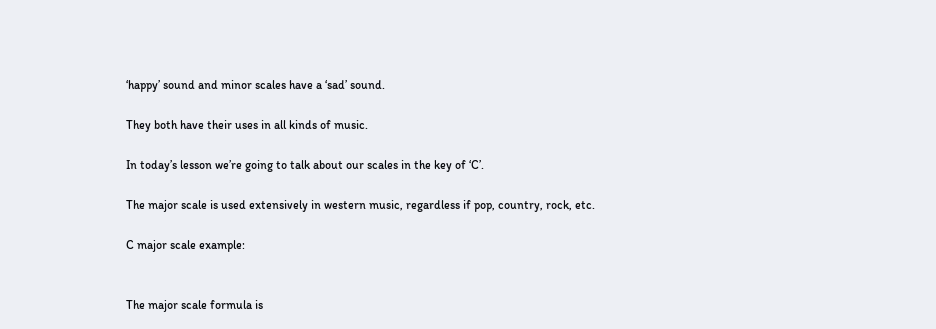‘happy’ sound and minor scales have a ‘sad’ sound.

They both have their uses in all kinds of music.

In today’s lesson we’re going to talk about our scales in the key of ‘C’.

The major scale is used extensively in western music, regardless if pop, country, rock, etc.

C major scale example:


The major scale formula is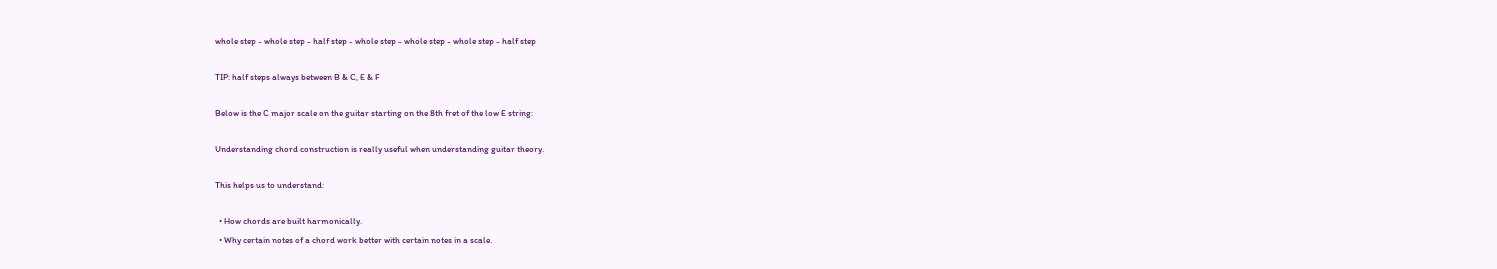whole step - whole step - half step - whole step - whole step - whole step - half step

TIP: half steps always between B & C, E & F

Below is the C major scale on the guitar starting on the 8th fret of the low E string:

Understanding chord construction is really useful when understanding guitar theory.

This helps us to understand:

  • How chords are built harmonically.
  • Why certain notes of a chord work better with certain notes in a scale.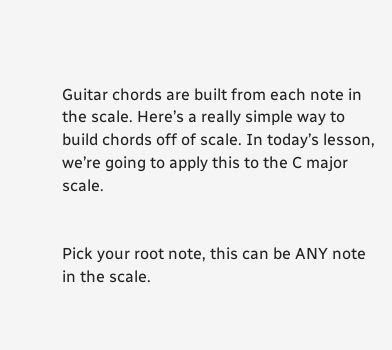Guitar chords are built from each note in the scale. Here’s a really simple way to build chords off of scale. In today’s lesson, we’re going to apply this to the C major scale.


Pick your root note, this can be ANY note in the scale.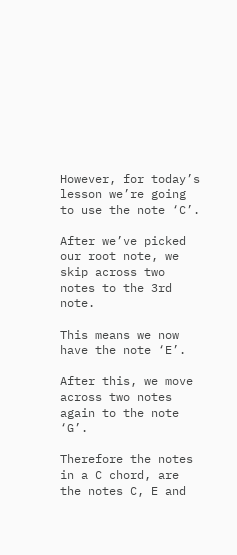However, for today’s lesson we’re going to use the note ‘C’.

After we’ve picked our root note, we skip across two notes to the 3rd note.

This means we now have the note ‘E’.

After this, we move across two notes again to the note ‘G’.

Therefore the notes in a C chord, are the notes C, E and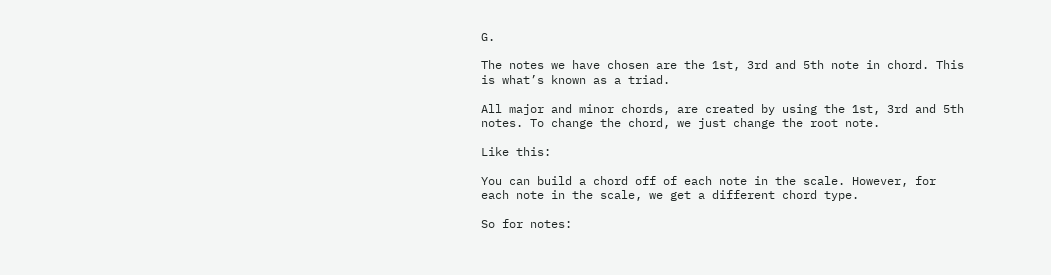G.

The notes we have chosen are the 1st, 3rd and 5th note in chord. This is what’s known as a triad.

All major and minor chords, are created by using the 1st, 3rd and 5th notes. To change the chord, we just change the root note.

Like this:

You can build a chord off of each note in the scale. However, for each note in the scale, we get a different chord type.

So for notes: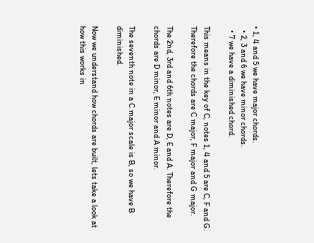• 1, 4 and 5 we have major chords.
  • 2, 3 and 6 we have minor chords.
  • 7 we have a diminished chord.

This means in the key of C, notes 1, 4 and 5 are C, F and G. Therefore the chords are C major, F major and G major.

The 2nd, 3rd and 6th notes are D, E and A. Therefore the chords are D minor, E minor and A minor.

The seventh note in a C major scale is B, so we have B diminished.

Now we understand how chords are built, lets take a look at how this works in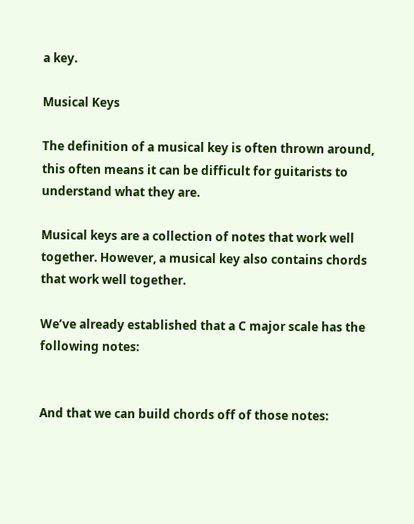a key.

Musical Keys

The definition of a musical key is often thrown around, this often means it can be difficult for guitarists to understand what they are.

Musical keys are a collection of notes that work well together. However, a musical key also contains chords that work well together.

We’ve already established that a C major scale has the following notes:


And that we can build chords off of those notes: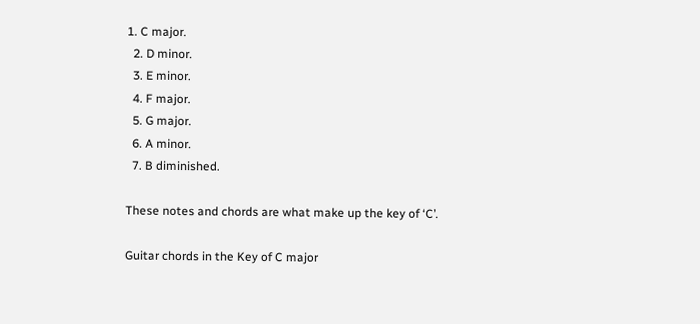1. C major.
  2. D minor.
  3. E minor.
  4. F major.
  5. G major.
  6. A minor.
  7. B diminished.

These notes and chords are what make up the key of ‘C’.

Guitar chords in the Key of C major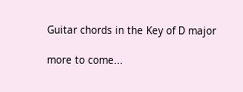Guitar chords in the Key of D major

more to come...